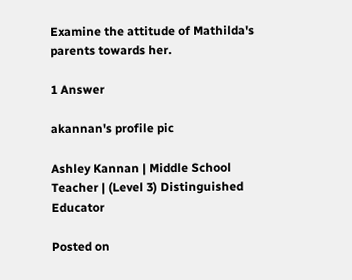Examine the attitude of Mathilda's parents towards her.

1 Answer

akannan's profile pic

Ashley Kannan | Middle School Teacher | (Level 3) Distinguished Educator

Posted on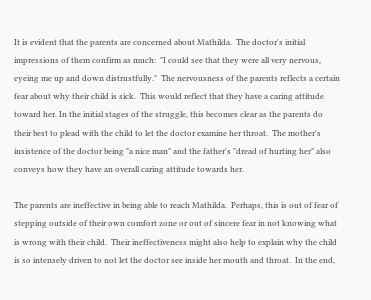It is evident that the parents are concerned about Mathilda.  The doctor's initial impressions of them confirm as much:  "I could see that they were all very nervous, eyeing me up and down distrustfully."  The nervousness of the parents reflects a certain fear about why their child is sick.  This would reflect that they have a caring attitude toward her. In the initial stages of the struggle, this becomes clear as the parents do their best to plead with the child to let the doctor examine her throat.  The mother's insistence of the doctor being "a nice man" and the father's "dread of hurting her" also conveys how they have an overall caring attitude towards her.

The parents are ineffective in being able to reach Mathilda.  Perhaps, this is out of fear of stepping outside of their own comfort zone or out of sincere fear in not knowing what is wrong with their child.  Their ineffectiveness might also help to explain why the child is so intensely driven to not let the doctor see inside her mouth and throat.  In the end,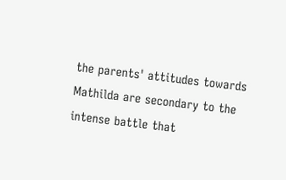the parents' attitudes towards Mathilda are secondary to the intense battle that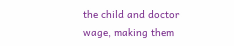the child and doctor wage, making them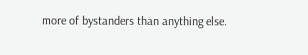more of bystanders than anything else.